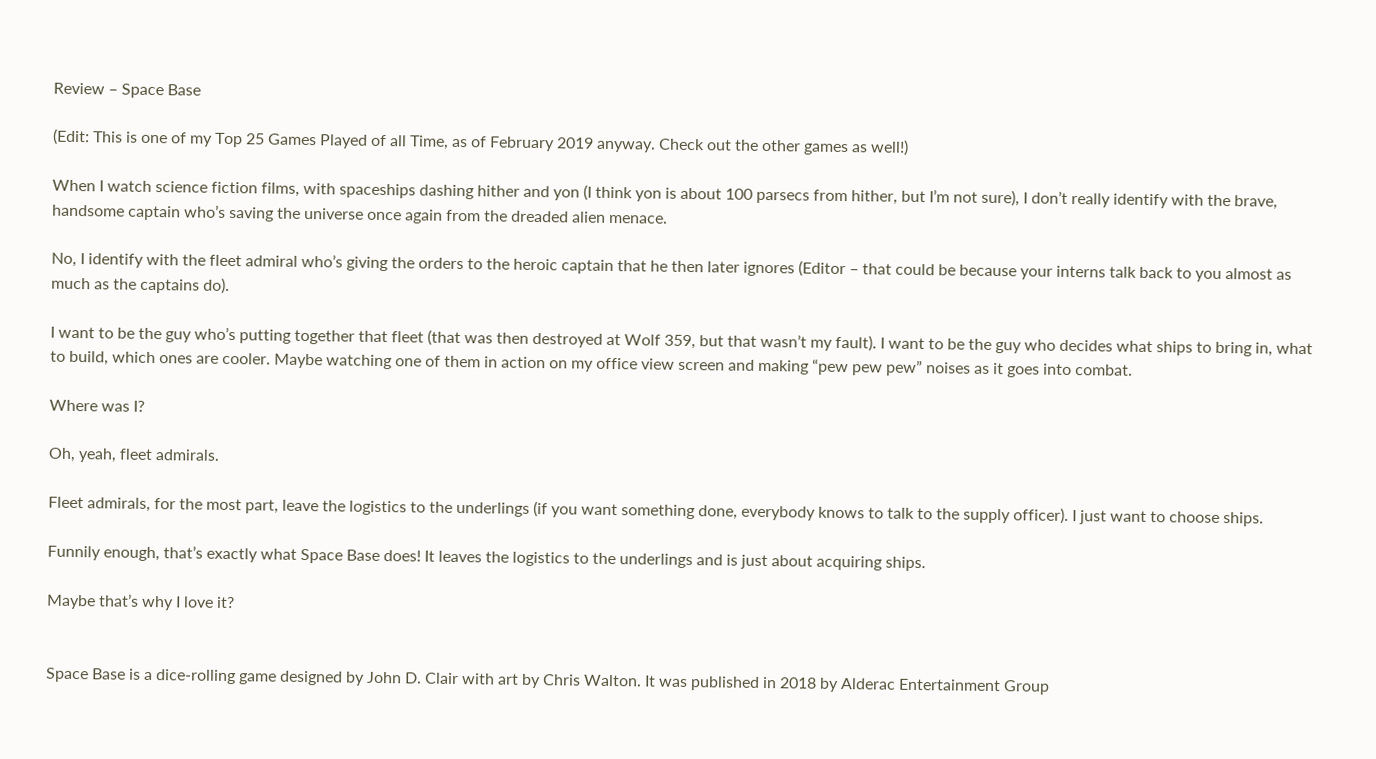Review – Space Base

(Edit: This is one of my Top 25 Games Played of all Time, as of February 2019 anyway. Check out the other games as well!)

When I watch science fiction films, with spaceships dashing hither and yon (I think yon is about 100 parsecs from hither, but I’m not sure), I don’t really identify with the brave, handsome captain who’s saving the universe once again from the dreaded alien menace.

No, I identify with the fleet admiral who’s giving the orders to the heroic captain that he then later ignores (Editor – that could be because your interns talk back to you almost as much as the captains do).

I want to be the guy who’s putting together that fleet (that was then destroyed at Wolf 359, but that wasn’t my fault). I want to be the guy who decides what ships to bring in, what to build, which ones are cooler. Maybe watching one of them in action on my office view screen and making “pew pew pew” noises as it goes into combat.

Where was I?

Oh, yeah, fleet admirals.

Fleet admirals, for the most part, leave the logistics to the underlings (if you want something done, everybody knows to talk to the supply officer). I just want to choose ships.

Funnily enough, that’s exactly what Space Base does! It leaves the logistics to the underlings and is just about acquiring ships.

Maybe that’s why I love it?


Space Base is a dice-rolling game designed by John D. Clair with art by Chris Walton. It was published in 2018 by Alderac Entertainment Group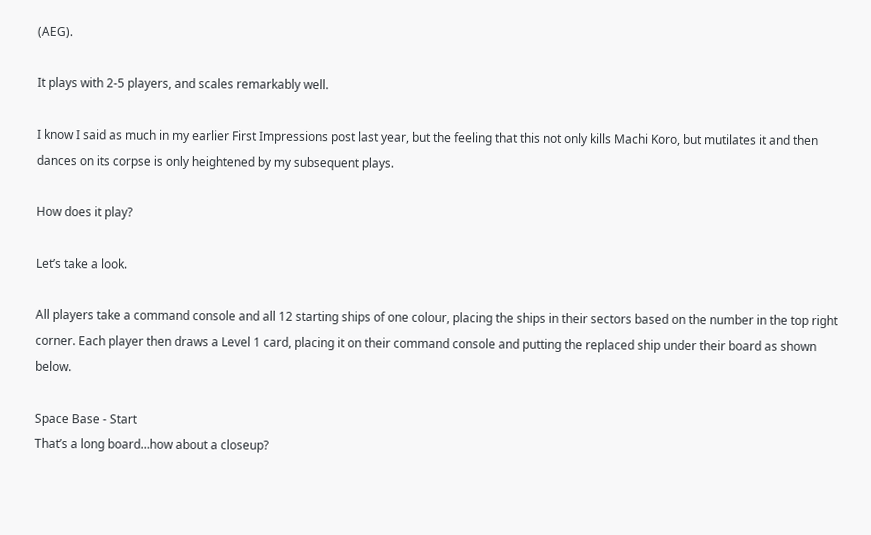(AEG).

It plays with 2-5 players, and scales remarkably well.

I know I said as much in my earlier First Impressions post last year, but the feeling that this not only kills Machi Koro, but mutilates it and then dances on its corpse is only heightened by my subsequent plays.

How does it play?

Let’s take a look.

All players take a command console and all 12 starting ships of one colour, placing the ships in their sectors based on the number in the top right corner. Each player then draws a Level 1 card, placing it on their command console and putting the replaced ship under their board as shown below.

Space Base - Start
That’s a long board…how about a closeup?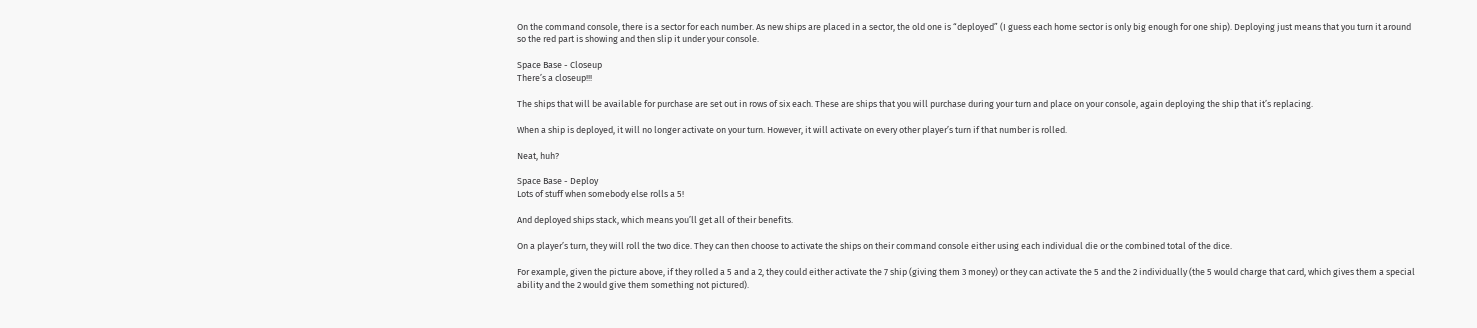On the command console, there is a sector for each number. As new ships are placed in a sector, the old one is “deployed” (I guess each home sector is only big enough for one ship). Deploying just means that you turn it around so the red part is showing and then slip it under your console.

Space Base - Closeup
There’s a closeup!!!

The ships that will be available for purchase are set out in rows of six each. These are ships that you will purchase during your turn and place on your console, again deploying the ship that it’s replacing.

When a ship is deployed, it will no longer activate on your turn. However, it will activate on every other player’s turn if that number is rolled.

Neat, huh?

Space Base - Deploy
Lots of stuff when somebody else rolls a 5!

And deployed ships stack, which means you’ll get all of their benefits.

On a player’s turn, they will roll the two dice. They can then choose to activate the ships on their command console either using each individual die or the combined total of the dice.

For example, given the picture above, if they rolled a 5 and a 2, they could either activate the 7 ship (giving them 3 money) or they can activate the 5 and the 2 individually (the 5 would charge that card, which gives them a special ability and the 2 would give them something not pictured).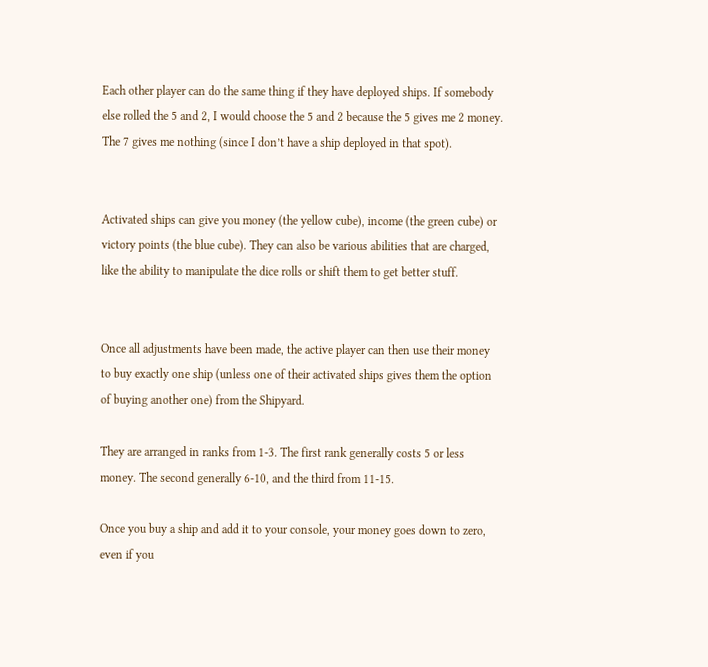Each other player can do the same thing if they have deployed ships. If somebody else rolled the 5 and 2, I would choose the 5 and 2 because the 5 gives me 2 money. The 7 gives me nothing (since I don’t have a ship deployed in that spot).


Activated ships can give you money (the yellow cube), income (the green cube) or victory points (the blue cube). They can also be various abilities that are charged, like the ability to manipulate the dice rolls or shift them to get better stuff.


Once all adjustments have been made, the active player can then use their money to buy exactly one ship (unless one of their activated ships gives them the option of buying another one) from the Shipyard.

They are arranged in ranks from 1-3. The first rank generally costs 5 or less money. The second generally 6-10, and the third from 11-15.

Once you buy a ship and add it to your console, your money goes down to zero, even if you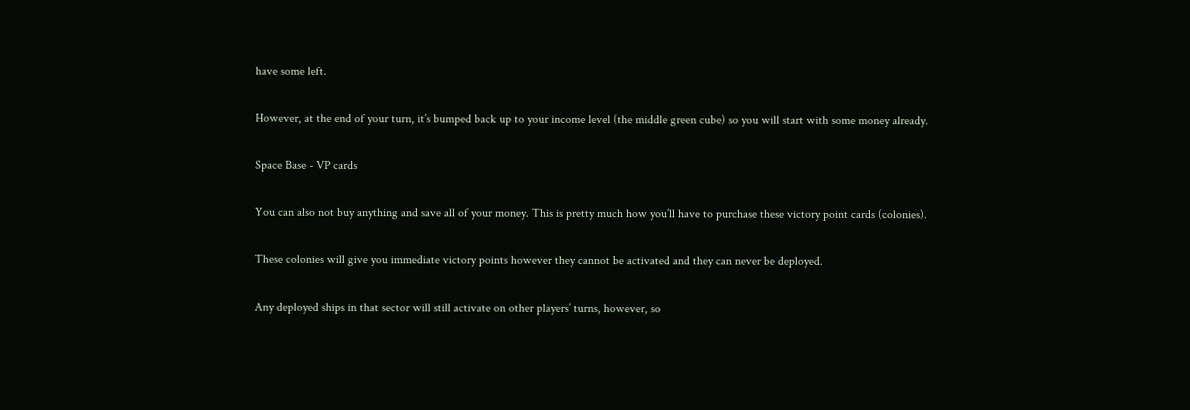have some left.

However, at the end of your turn, it’s bumped back up to your income level (the middle green cube) so you will start with some money already.

Space Base - VP cards

You can also not buy anything and save all of your money. This is pretty much how you’ll have to purchase these victory point cards (colonies).

These colonies will give you immediate victory points however they cannot be activated and they can never be deployed.

Any deployed ships in that sector will still activate on other players’ turns, however, so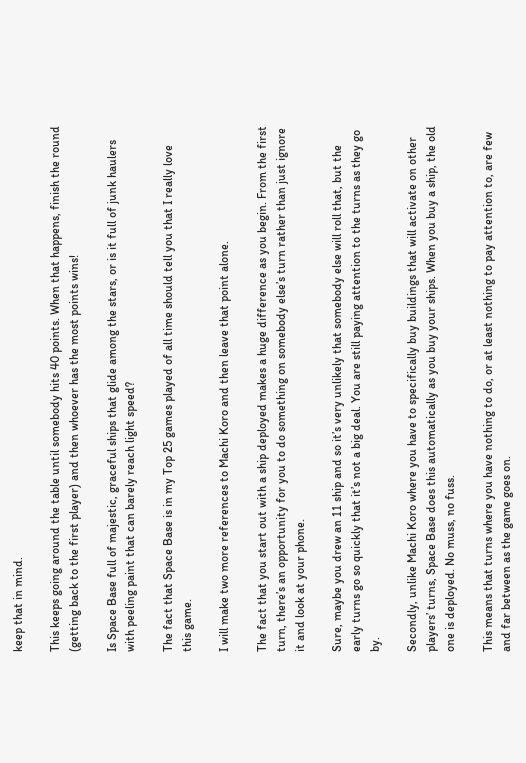keep that in mind.

This keeps going around the table until somebody hits 40 points. When that happens, finish the round (getting back to the first player) and then whoever has the most points wins!

Is Space Base full of majestic, graceful ships that glide among the stars, or is it full of junk haulers with peeling paint that can barely reach light speed?

The fact that Space Base is in my Top 25 games played of all time should tell you that I really love this game.

I will make two more references to Machi Koro and then leave that point alone.

The fact that you start out with a ship deployed makes a huge difference as you begin. From the first turn, there’s an opportunity for you to do something on somebody else’s turn rather than just ignore it and look at your phone.

Sure, maybe you drew an 11 ship and so it’s very unlikely that somebody else will roll that, but the early turns go so quickly that it’s not a big deal. You are still paying attention to the turns as they go by.

Secondly, unlike Machi Koro where you have to specifically buy buildings that will activate on other players’ turns, Space Base does this automatically as you buy your ships. When you buy a ship, the old one is deployed. No muss, no fuss.

This means that turns where you have nothing to do, or at least nothing to pay attention to, are few and far between as the game goes on.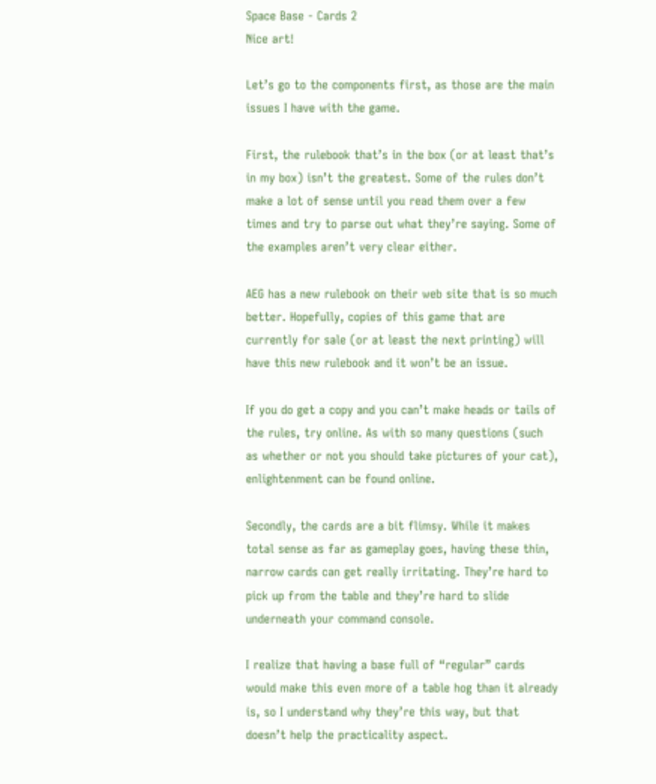Space Base - Cards 2
Nice art!

Let’s go to the components first, as those are the main issues I have with the game.

First, the rulebook that’s in the box (or at least that’s in my box) isn’t the greatest. Some of the rules don’t make a lot of sense until you read them over a few times and try to parse out what they’re saying. Some of the examples aren’t very clear either.

AEG has a new rulebook on their web site that is so much better. Hopefully, copies of this game that are currently for sale (or at least the next printing) will have this new rulebook and it won’t be an issue.

If you do get a copy and you can’t make heads or tails of the rules, try online. As with so many questions (such as whether or not you should take pictures of your cat), enlightenment can be found online.

Secondly, the cards are a bit flimsy. While it makes total sense as far as gameplay goes, having these thin, narrow cards can get really irritating. They’re hard to pick up from the table and they’re hard to slide underneath your command console.

I realize that having a base full of “regular” cards would make this even more of a table hog than it already is, so I understand why they’re this way, but that doesn’t help the practicality aspect.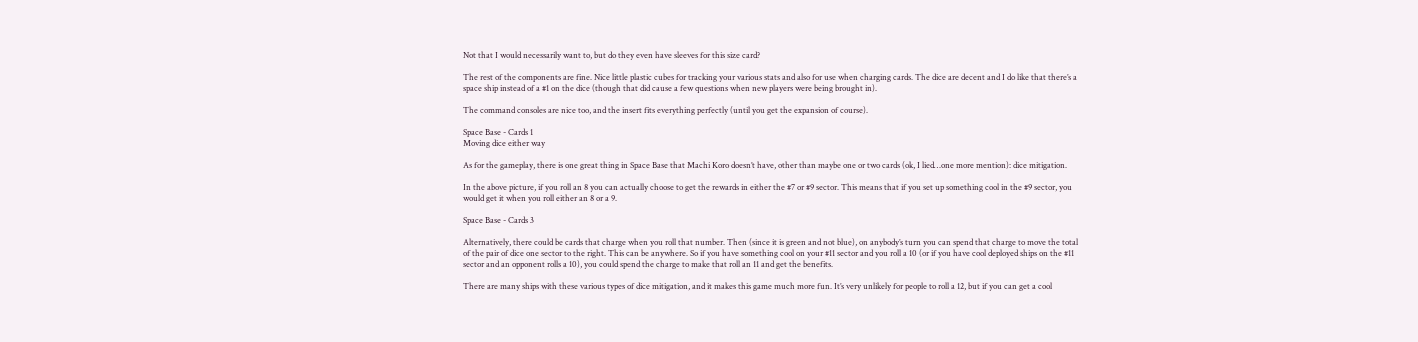Not that I would necessarily want to, but do they even have sleeves for this size card?

The rest of the components are fine. Nice little plastic cubes for tracking your various stats and also for use when charging cards. The dice are decent and I do like that there’s a space ship instead of a #1 on the dice (though that did cause a few questions when new players were being brought in).

The command consoles are nice too, and the insert fits everything perfectly (until you get the expansion of course).

Space Base - Cards 1
Moving dice either way

As for the gameplay, there is one great thing in Space Base that Machi Koro doesn’t have, other than maybe one or two cards (ok, I lied…one more mention): dice mitigation.

In the above picture, if you roll an 8 you can actually choose to get the rewards in either the #7 or #9 sector. This means that if you set up something cool in the #9 sector, you would get it when you roll either an 8 or a 9.

Space Base - Cards 3

Alternatively, there could be cards that charge when you roll that number. Then (since it is green and not blue), on anybody’s turn you can spend that charge to move the total of the pair of dice one sector to the right. This can be anywhere. So if you have something cool on your #11 sector and you roll a 10 (or if you have cool deployed ships on the #11 sector and an opponent rolls a 10), you could spend the charge to make that roll an 11 and get the benefits.

There are many ships with these various types of dice mitigation, and it makes this game much more fun. It’s very unlikely for people to roll a 12, but if you can get a cool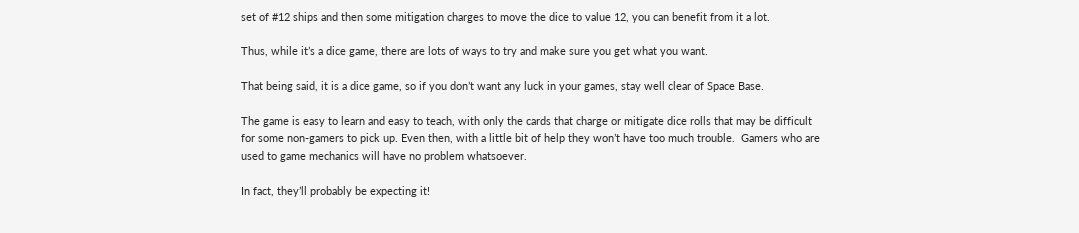set of #12 ships and then some mitigation charges to move the dice to value 12, you can benefit from it a lot.

Thus, while it’s a dice game, there are lots of ways to try and make sure you get what you want.

That being said, it is a dice game, so if you don’t want any luck in your games, stay well clear of Space Base.

The game is easy to learn and easy to teach, with only the cards that charge or mitigate dice rolls that may be difficult for some non-gamers to pick up. Even then, with a little bit of help they won’t have too much trouble.  Gamers who are used to game mechanics will have no problem whatsoever.

In fact, they’ll probably be expecting it!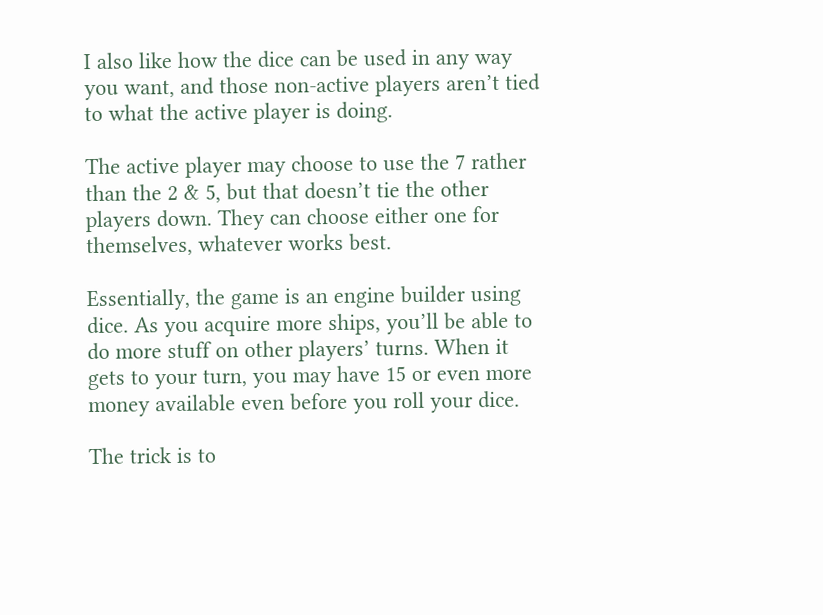I also like how the dice can be used in any way you want, and those non-active players aren’t tied to what the active player is doing.

The active player may choose to use the 7 rather than the 2 & 5, but that doesn’t tie the other players down. They can choose either one for themselves, whatever works best.

Essentially, the game is an engine builder using dice. As you acquire more ships, you’ll be able to do more stuff on other players’ turns. When it gets to your turn, you may have 15 or even more money available even before you roll your dice.

The trick is to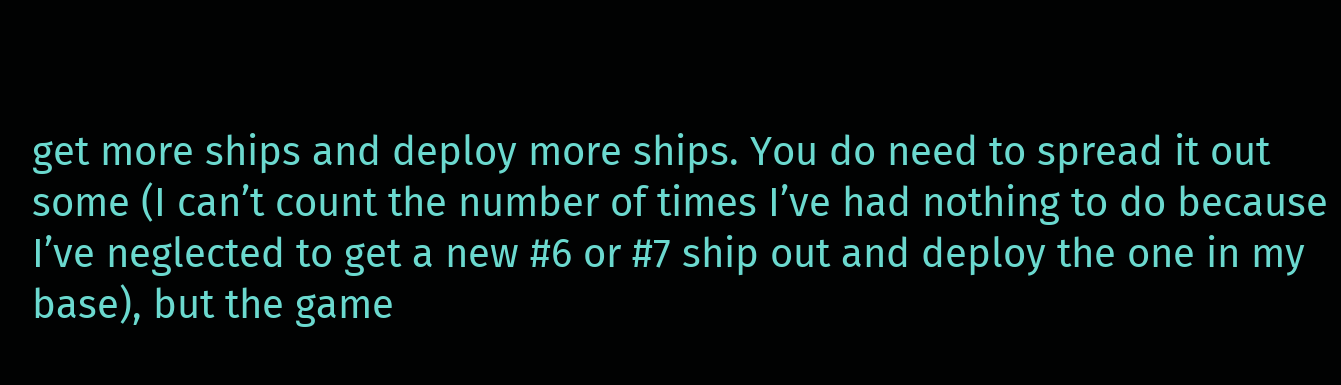get more ships and deploy more ships. You do need to spread it out some (I can’t count the number of times I’ve had nothing to do because I’ve neglected to get a new #6 or #7 ship out and deploy the one in my base), but the game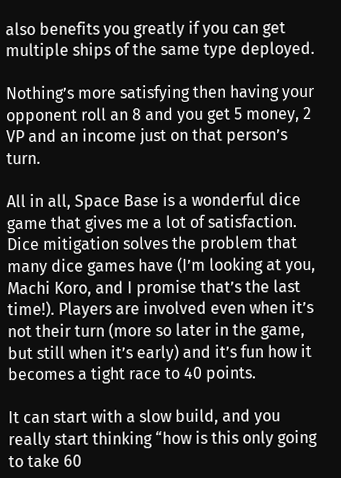also benefits you greatly if you can get multiple ships of the same type deployed.

Nothing’s more satisfying then having your opponent roll an 8 and you get 5 money, 2 VP and an income just on that person’s turn.

All in all, Space Base is a wonderful dice game that gives me a lot of satisfaction. Dice mitigation solves the problem that many dice games have (I’m looking at you, Machi Koro, and I promise that’s the last time!). Players are involved even when it’s not their turn (more so later in the game, but still when it’s early) and it’s fun how it becomes a tight race to 40 points.

It can start with a slow build, and you really start thinking “how is this only going to take 60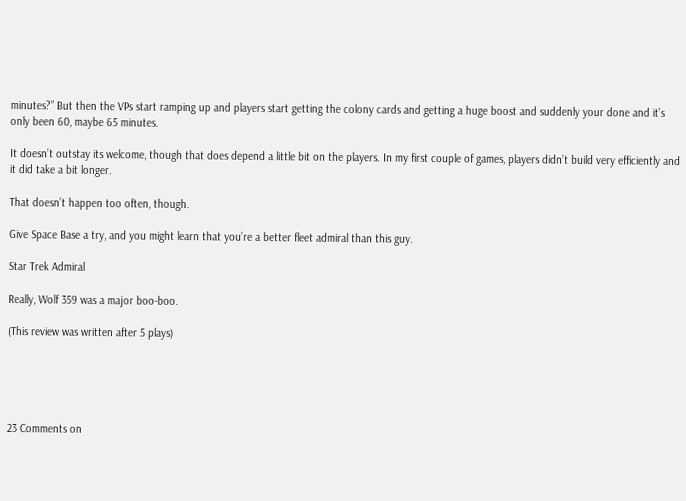minutes?” But then the VPs start ramping up and players start getting the colony cards and getting a huge boost and suddenly your done and it’s only been 60, maybe 65 minutes.

It doesn’t outstay its welcome, though that does depend a little bit on the players. In my first couple of games, players didn’t build very efficiently and it did take a bit longer.

That doesn’t happen too often, though.

Give Space Base a try, and you might learn that you’re a better fleet admiral than this guy.

Star Trek Admiral

Really, Wolf 359 was a major boo-boo.

(This review was written after 5 plays)





23 Comments on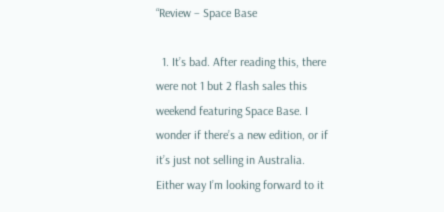“Review – Space Base

  1. It’s bad. After reading this, there were not 1 but 2 flash sales this weekend featuring Space Base. I wonder if there’s a new edition, or if it’s just not selling in Australia. Either way I’m looking forward to it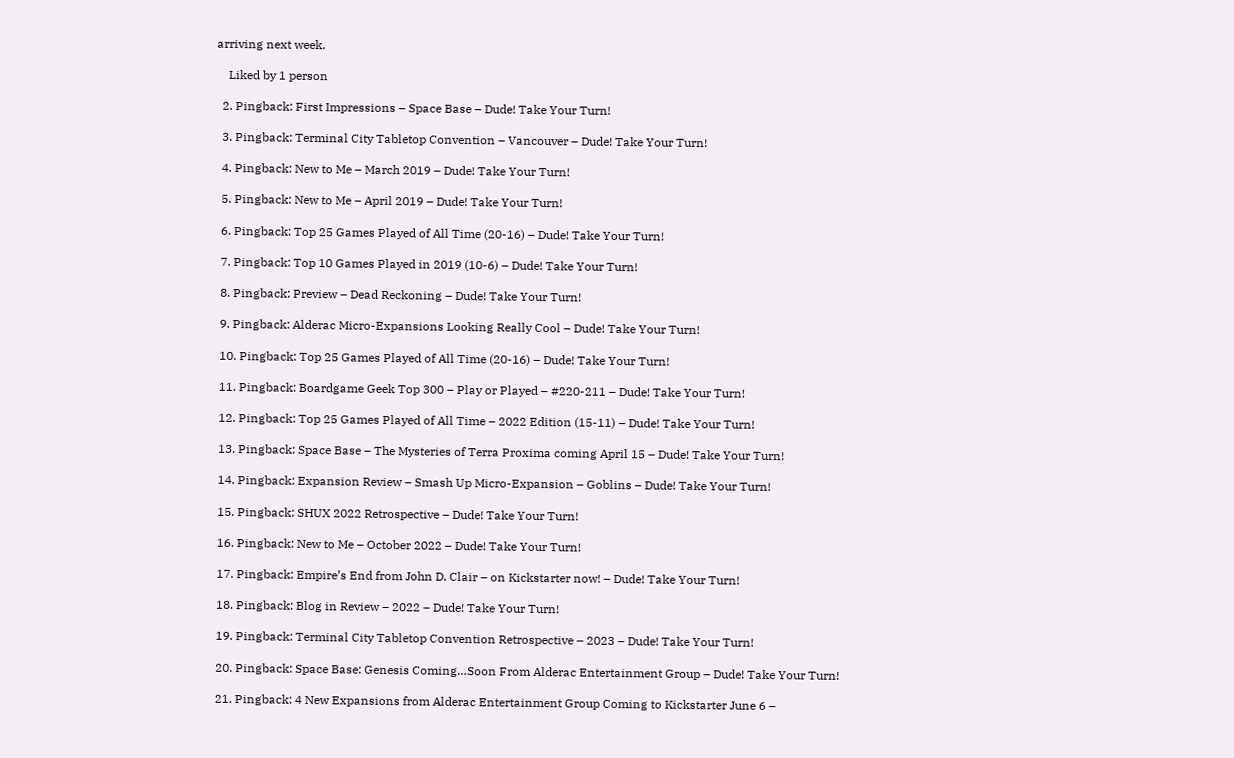arriving next week.

    Liked by 1 person

  2. Pingback: First Impressions – Space Base – Dude! Take Your Turn!

  3. Pingback: Terminal City Tabletop Convention – Vancouver – Dude! Take Your Turn!

  4. Pingback: New to Me – March 2019 – Dude! Take Your Turn!

  5. Pingback: New to Me – April 2019 – Dude! Take Your Turn!

  6. Pingback: Top 25 Games Played of All Time (20-16) – Dude! Take Your Turn!

  7. Pingback: Top 10 Games Played in 2019 (10-6) – Dude! Take Your Turn!

  8. Pingback: Preview – Dead Reckoning – Dude! Take Your Turn!

  9. Pingback: Alderac Micro-Expansions Looking Really Cool – Dude! Take Your Turn!

  10. Pingback: Top 25 Games Played of All Time (20-16) – Dude! Take Your Turn!

  11. Pingback: Boardgame Geek Top 300 – Play or Played – #220-211 – Dude! Take Your Turn!

  12. Pingback: Top 25 Games Played of All Time – 2022 Edition (15-11) – Dude! Take Your Turn!

  13. Pingback: Space Base – The Mysteries of Terra Proxima coming April 15 – Dude! Take Your Turn!

  14. Pingback: Expansion Review – Smash Up Micro-Expansion – Goblins – Dude! Take Your Turn!

  15. Pingback: SHUX 2022 Retrospective – Dude! Take Your Turn!

  16. Pingback: New to Me – October 2022 – Dude! Take Your Turn!

  17. Pingback: Empire’s End from John D. Clair – on Kickstarter now! – Dude! Take Your Turn!

  18. Pingback: Blog in Review – 2022 – Dude! Take Your Turn!

  19. Pingback: Terminal City Tabletop Convention Retrospective – 2023 – Dude! Take Your Turn!

  20. Pingback: Space Base: Genesis Coming…Soon From Alderac Entertainment Group – Dude! Take Your Turn!

  21. Pingback: 4 New Expansions from Alderac Entertainment Group Coming to Kickstarter June 6 –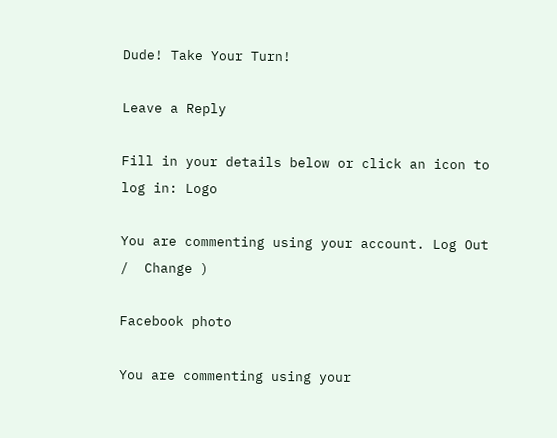Dude! Take Your Turn!

Leave a Reply

Fill in your details below or click an icon to log in: Logo

You are commenting using your account. Log Out /  Change )

Facebook photo

You are commenting using your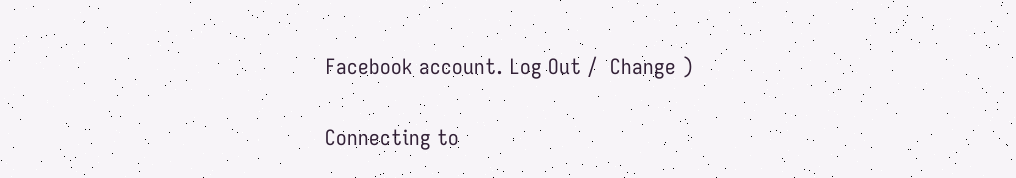Facebook account. Log Out /  Change )

Connecting to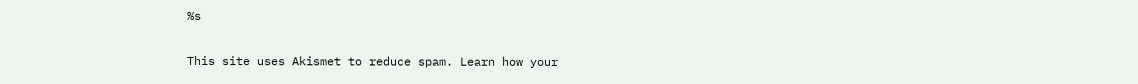%s

This site uses Akismet to reduce spam. Learn how your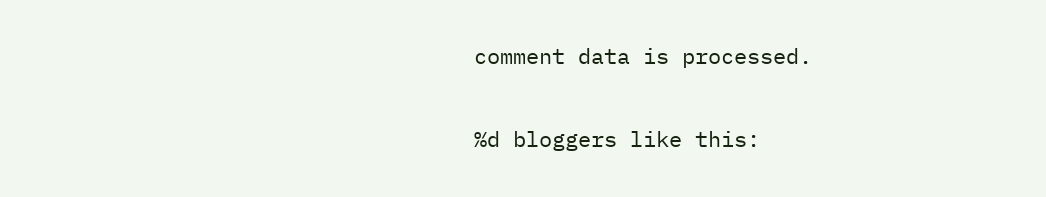comment data is processed.

%d bloggers like this: